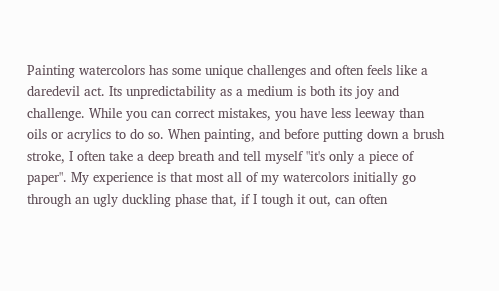Painting watercolors has some unique challenges and often feels like a daredevil act. Its unpredictability as a medium is both its joy and challenge. While you can correct mistakes, you have less leeway than oils or acrylics to do so. When painting, and before putting down a brush stroke, I often take a deep breath and tell myself "it's only a piece of paper". My experience is that most all of my watercolors initially go through an ugly duckling phase that, if I tough it out, can often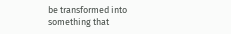be transformed into something that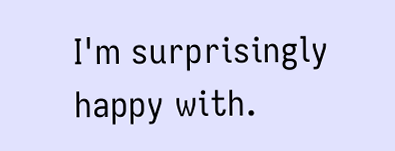I'm surprisingly happy with.